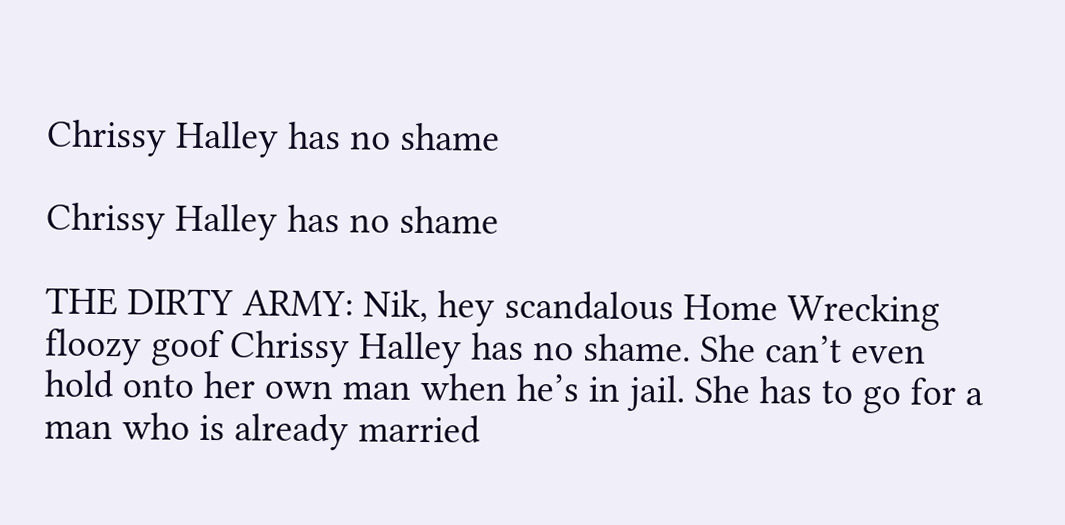Chrissy Halley has no shame

Chrissy Halley has no shame

THE DIRTY ARMY: Nik, hey scandalous Home Wrecking floozy goof Chrissy Halley has no shame. She can’t even hold onto her own man when he’s in jail. She has to go for a man who is already married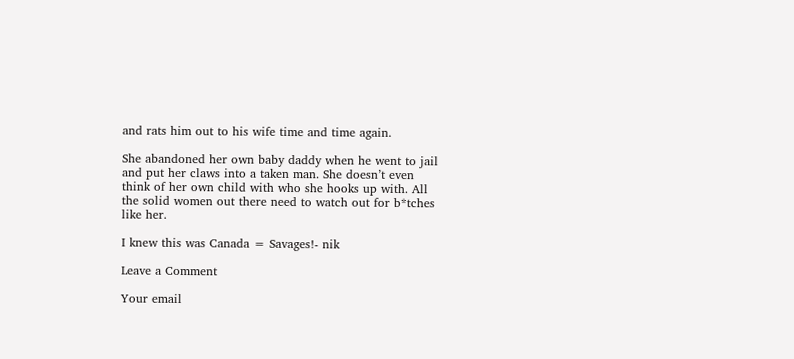and rats him out to his wife time and time again.

She abandoned her own baby daddy when he went to jail and put her claws into a taken man. She doesn’t even think of her own child with who she hooks up with. All the solid women out there need to watch out for b*tches like her.

I knew this was Canada = Savages!- nik

Leave a Comment

Your email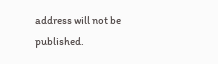address will not be published.